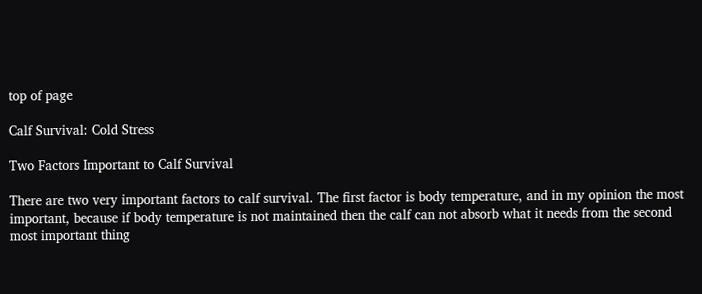top of page

Calf Survival: Cold Stress

Two Factors Important to Calf Survival

There are two very important factors to calf survival. The first factor is body temperature, and in my opinion the most important, because if body temperature is not maintained then the calf can not absorb what it needs from the second most important thing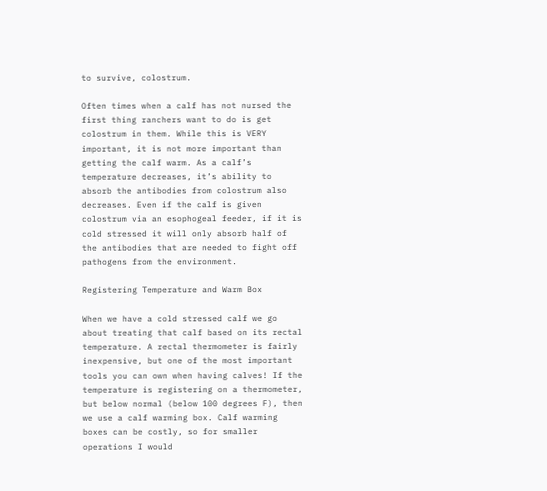to survive, colostrum.

Often times when a calf has not nursed the first thing ranchers want to do is get colostrum in them. While this is VERY important, it is not more important than getting the calf warm. As a calf’s temperature decreases, it’s ability to absorb the antibodies from colostrum also decreases. Even if the calf is given colostrum via an esophogeal feeder, if it is cold stressed it will only absorb half of the antibodies that are needed to fight off pathogens from the environment.

Registering Temperature and Warm Box

When we have a cold stressed calf we go about treating that calf based on its rectal temperature. A rectal thermometer is fairly inexpensive, but one of the most important tools you can own when having calves! If the temperature is registering on a thermometer, but below normal (below 100 degrees F), then we use a calf warming box. Calf warming boxes can be costly, so for smaller operations I would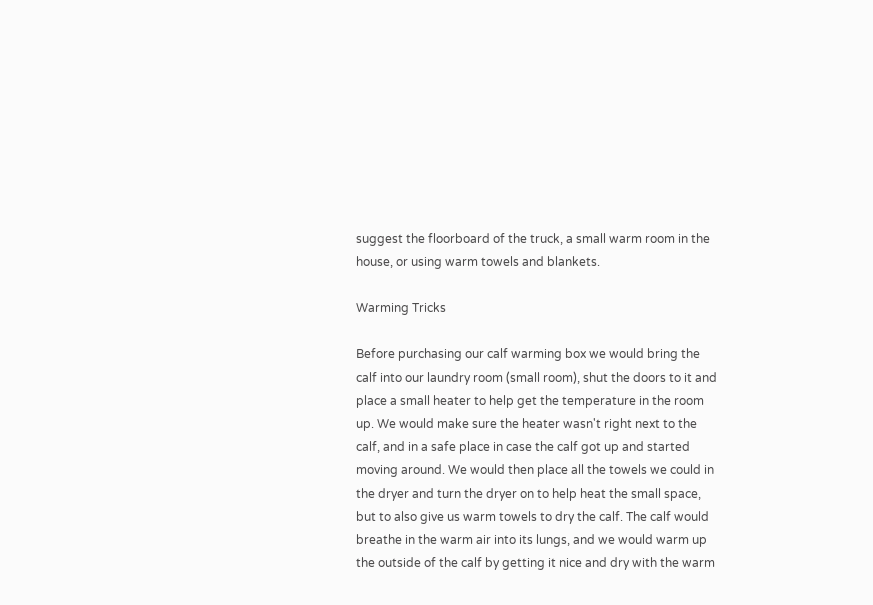suggest the floorboard of the truck, a small warm room in the house, or using warm towels and blankets.

Warming Tricks

Before purchasing our calf warming box we would bring the calf into our laundry room (small room), shut the doors to it and place a small heater to help get the temperature in the room up. We would make sure the heater wasn't right next to the calf, and in a safe place in case the calf got up and started moving around. We would then place all the towels we could in the dryer and turn the dryer on to help heat the small space, but to also give us warm towels to dry the calf. The calf would breathe in the warm air into its lungs, and we would warm up the outside of the calf by getting it nice and dry with the warm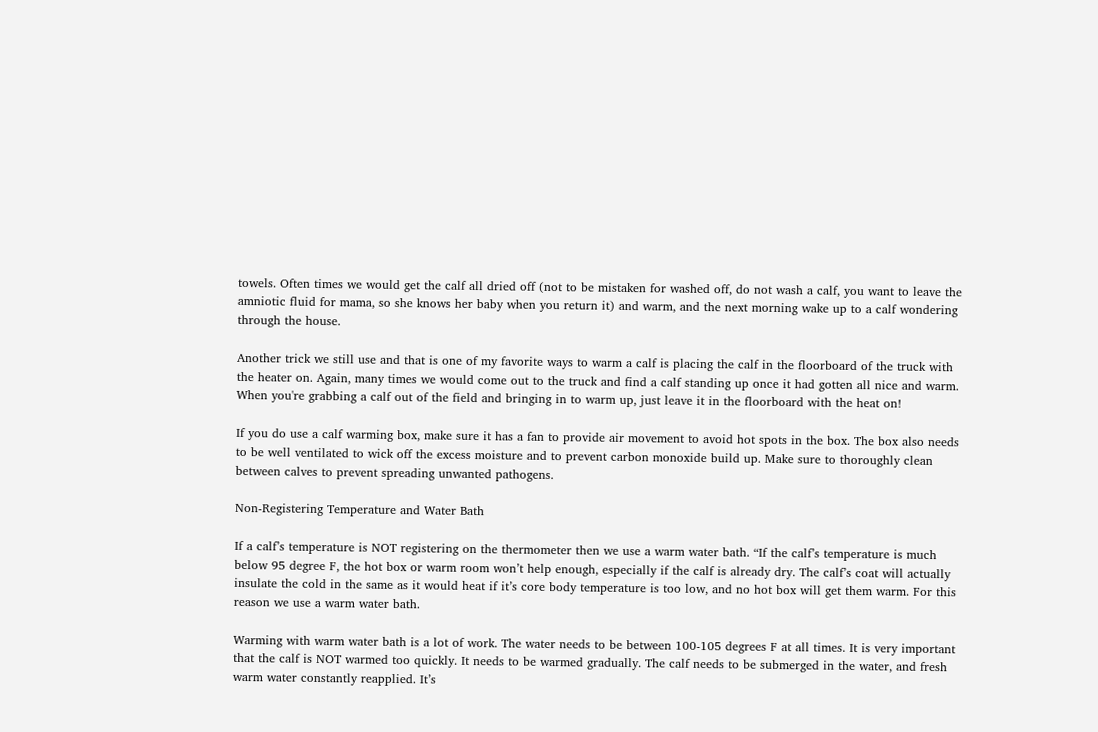towels. Often times we would get the calf all dried off (not to be mistaken for washed off, do not wash a calf, you want to leave the amniotic fluid for mama, so she knows her baby when you return it) and warm, and the next morning wake up to a calf wondering through the house.

Another trick we still use and that is one of my favorite ways to warm a calf is placing the calf in the floorboard of the truck with the heater on. Again, many times we would come out to the truck and find a calf standing up once it had gotten all nice and warm. When you're grabbing a calf out of the field and bringing in to warm up, just leave it in the floorboard with the heat on!

If you do use a calf warming box, make sure it has a fan to provide air movement to avoid hot spots in the box. The box also needs to be well ventilated to wick off the excess moisture and to prevent carbon monoxide build up. Make sure to thoroughly clean between calves to prevent spreading unwanted pathogens.

Non-Registering Temperature and Water Bath

If a calf’s temperature is NOT registering on the thermometer then we use a warm water bath. “If the calf’s temperature is much below 95 degree F, the hot box or warm room won’t help enough, especially if the calf is already dry. The calf’s coat will actually insulate the cold in the same as it would heat if it’s core body temperature is too low, and no hot box will get them warm. For this reason we use a warm water bath.

Warming with warm water bath is a lot of work. The water needs to be between 100-105 degrees F at all times. It is very important that the calf is NOT warmed too quickly. It needs to be warmed gradually. The calf needs to be submerged in the water, and fresh warm water constantly reapplied. It’s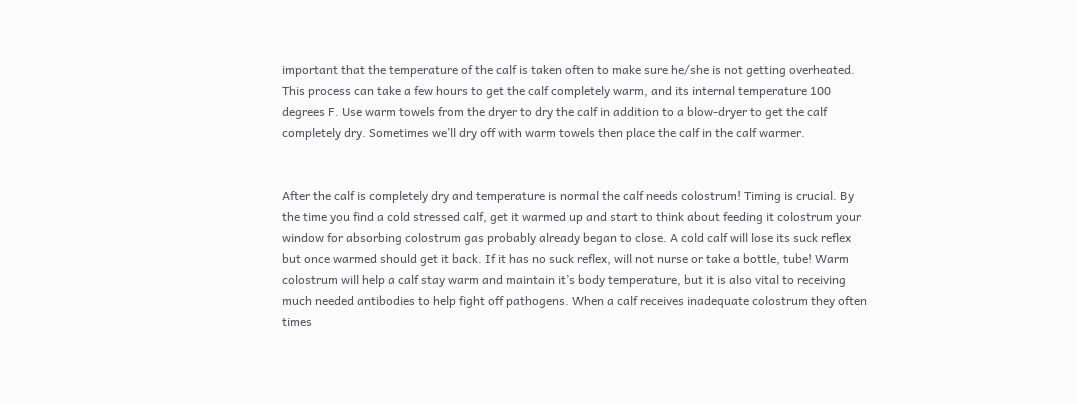important that the temperature of the calf is taken often to make sure he/she is not getting overheated. This process can take a few hours to get the calf completely warm, and its internal temperature 100 degrees F. Use warm towels from the dryer to dry the calf in addition to a blow-dryer to get the calf completely dry. Sometimes we’ll dry off with warm towels then place the calf in the calf warmer.


After the calf is completely dry and temperature is normal the calf needs colostrum! Timing is crucial. By the time you find a cold stressed calf, get it warmed up and start to think about feeding it colostrum your window for absorbing colostrum gas probably already began to close. A cold calf will lose its suck reflex but once warmed should get it back. If it has no suck reflex, will not nurse or take a bottle, tube! Warm colostrum will help a calf stay warm and maintain it’s body temperature, but it is also vital to receiving much needed antibodies to help fight off pathogens. When a calf receives inadequate colostrum they often times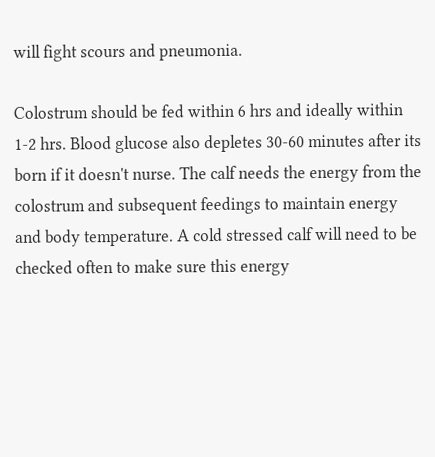will fight scours and pneumonia.

Colostrum should be fed within 6 hrs and ideally within 1-2 hrs. Blood glucose also depletes 30-60 minutes after its born if it doesn't nurse. The calf needs the energy from the colostrum and subsequent feedings to maintain energy and body temperature. A cold stressed calf will need to be checked often to make sure this energy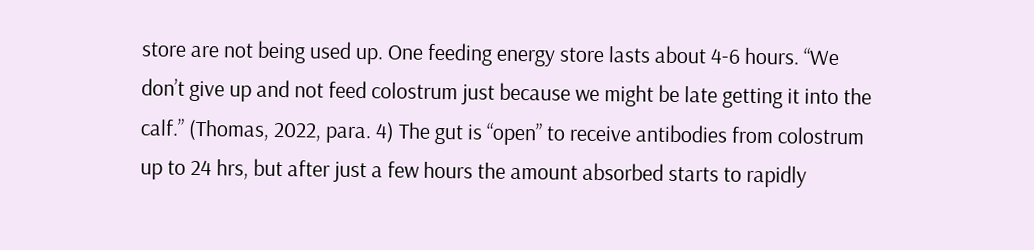store are not being used up. One feeding energy store lasts about 4-6 hours. “We don’t give up and not feed colostrum just because we might be late getting it into the calf.” (Thomas, 2022, para. 4) The gut is “open” to receive antibodies from colostrum up to 24 hrs, but after just a few hours the amount absorbed starts to rapidly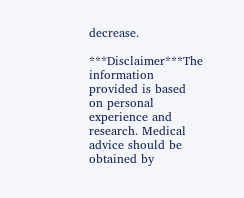decrease.

***Disclaimer***The information provided is based on personal experience and research. Medical advice should be obtained by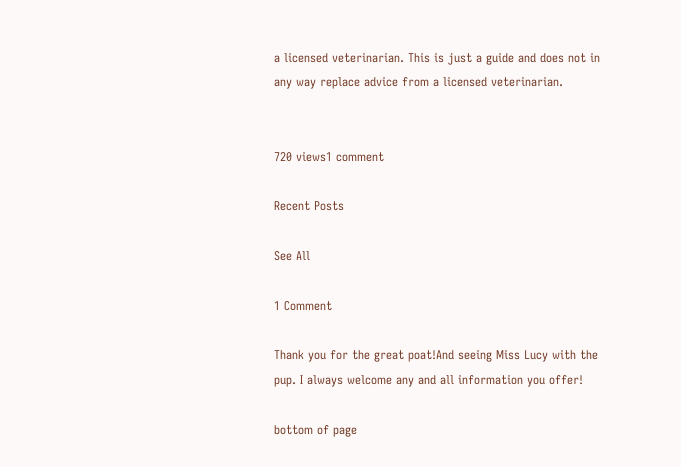a licensed veterinarian. This is just a guide and does not in any way replace advice from a licensed veterinarian.


720 views1 comment

Recent Posts

See All

1 Comment

Thank you for the great poat!And seeing Miss Lucy with the pup. I always welcome any and all information you offer!

bottom of page